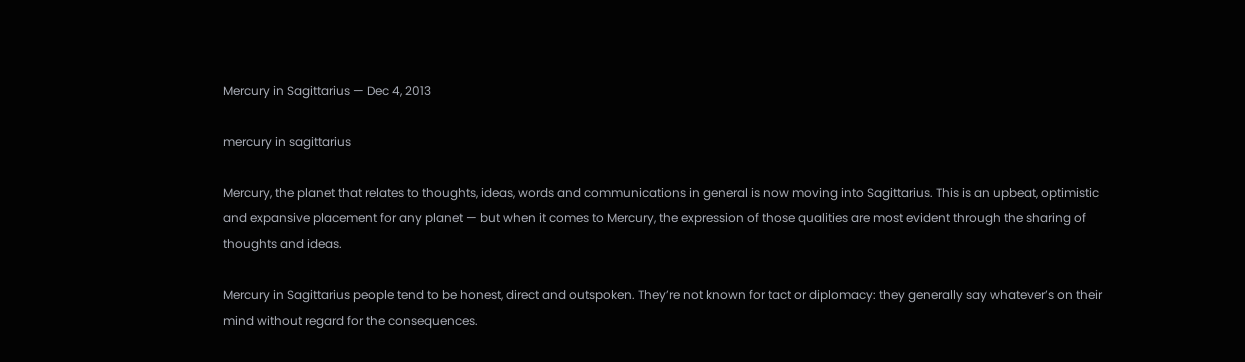Mercury in Sagittarius — Dec 4, 2013

mercury in sagittarius

Mercury, the planet that relates to thoughts, ideas, words and communications in general is now moving into Sagittarius. This is an upbeat, optimistic and expansive placement for any planet — but when it comes to Mercury, the expression of those qualities are most evident through the sharing of thoughts and ideas.

Mercury in Sagittarius people tend to be honest, direct and outspoken. They’re not known for tact or diplomacy: they generally say whatever’s on their mind without regard for the consequences.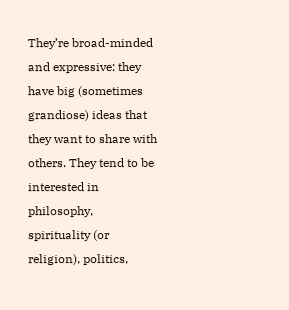They’re broad-minded and expressive: they have big (sometimes grandiose) ideas that they want to share with others. They tend to be interested in philosophy, spirituality (or religion), politics,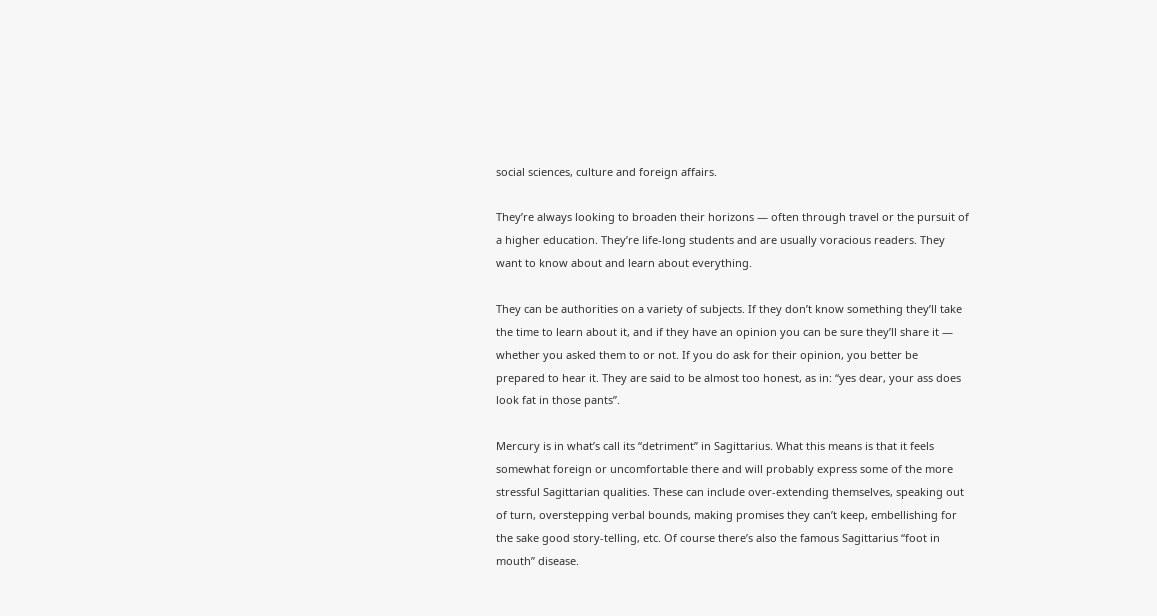social sciences, culture and foreign affairs.

They’re always looking to broaden their horizons — often through travel or the pursuit of a higher education. They’re life-long students and are usually voracious readers. They want to know about and learn about everything.

They can be authorities on a variety of subjects. If they don’t know something they’ll take the time to learn about it, and if they have an opinion you can be sure they’ll share it — whether you asked them to or not. If you do ask for their opinion, you better be prepared to hear it. They are said to be almost too honest, as in: “yes dear, your ass does look fat in those pants”.

Mercury is in what’s call its “detriment” in Sagittarius. What this means is that it feels somewhat foreign or uncomfortable there and will probably express some of the more stressful Sagittarian qualities. These can include over-extending themselves, speaking out of turn, overstepping verbal bounds, making promises they can’t keep, embellishing for the sake good story-telling, etc. Of course there’s also the famous Sagittarius “foot in mouth” disease.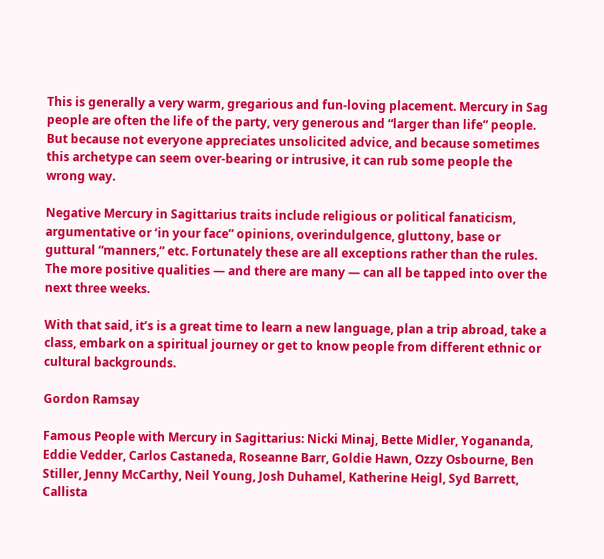This is generally a very warm, gregarious and fun-loving placement. Mercury in Sag people are often the life of the party, very generous and “larger than life” people.  But because not everyone appreciates unsolicited advice, and because sometimes this archetype can seem over-bearing or intrusive, it can rub some people the wrong way.

Negative Mercury in Sagittarius traits include religious or political fanaticism, argumentative or ‘in your face” opinions, overindulgence, gluttony, base or guttural “manners,” etc. Fortunately these are all exceptions rather than the rules. The more positive qualities — and there are many — can all be tapped into over the next three weeks.

With that said, it’s is a great time to learn a new language, plan a trip abroad, take a class, embark on a spiritual journey or get to know people from different ethnic or cultural backgrounds.

Gordon Ramsay

Famous People with Mercury in Sagittarius: Nicki Minaj, Bette Midler, Yogananda, Eddie Vedder, Carlos Castaneda, Roseanne Barr, Goldie Hawn, Ozzy Osbourne, Ben Stiller, Jenny McCarthy, Neil Young, Josh Duhamel, Katherine Heigl, Syd Barrett, Callista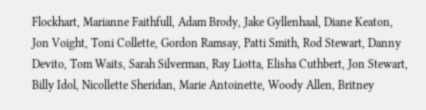Flockhart, Marianne Faithfull, Adam Brody, Jake Gyllenhaal, Diane Keaton, Jon Voight, Toni Collette, Gordon Ramsay, Patti Smith, Rod Stewart, Danny Devito, Tom Waits, Sarah Silverman, Ray Liotta, Elisha Cuthbert, Jon Stewart, Billy Idol, Nicollette Sheridan, Marie Antoinette, Woody Allen, Britney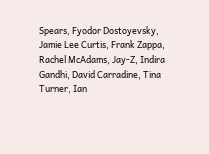Spears, Fyodor Dostoyevsky, Jamie Lee Curtis, Frank Zappa, Rachel McAdams, Jay-Z, Indira Gandhi, David Carradine, Tina Turner, Ian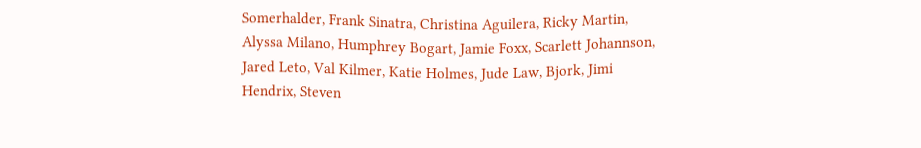Somerhalder, Frank Sinatra, Christina Aguilera, Ricky Martin, Alyssa Milano, Humphrey Bogart, Jamie Foxx, Scarlett Johannson, Jared Leto, Val Kilmer, Katie Holmes, Jude Law, Bjork, Jimi Hendrix, Steven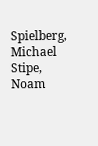Spielberg, Michael Stipe, Noam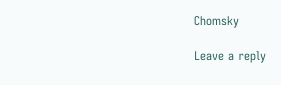Chomsky

Leave a reply